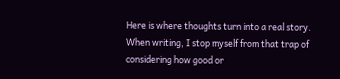Here is where thoughts turn into a real story. When writing, I stop myself from that trap of considering how good or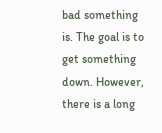bad something is. The goal is to get something down. However, there is a long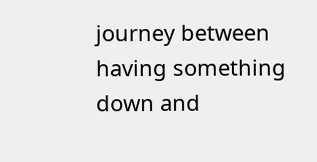journey between having something down and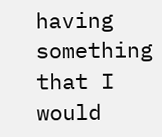having something that I would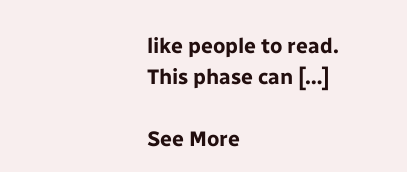like people to read. This phase can […]

See More